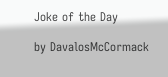Joke of the Day

by DavalosMcCormack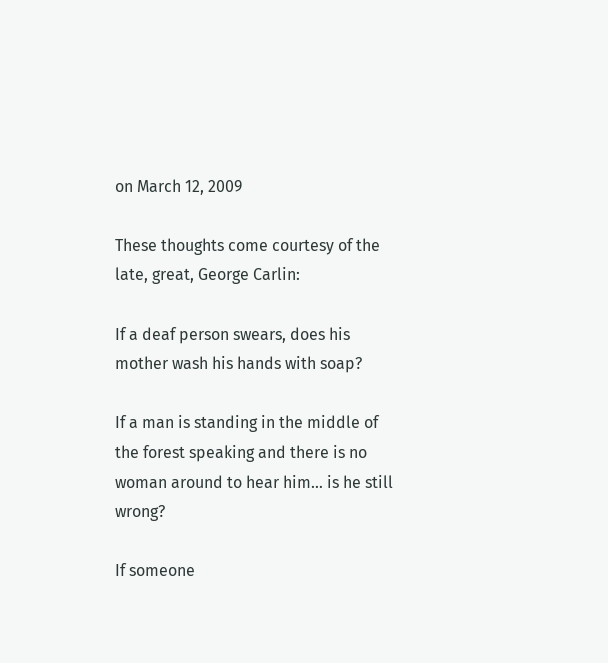on March 12, 2009

These thoughts come courtesy of the late, great, George Carlin:

If a deaf person swears, does his mother wash his hands with soap?

If a man is standing in the middle of the forest speaking and there is no woman around to hear him… is he still wrong?

If someone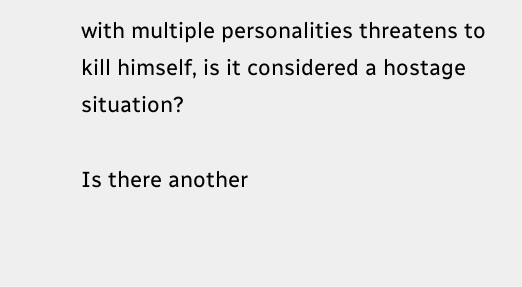with multiple personalities threatens to kill himself, is it considered a hostage situation?

Is there another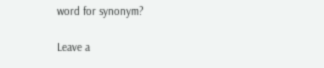word for synonym?

Leave a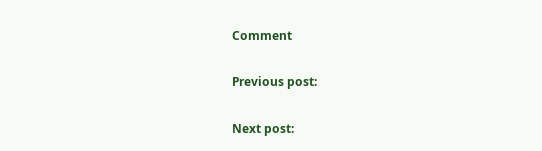Comment

Previous post:

Next post: